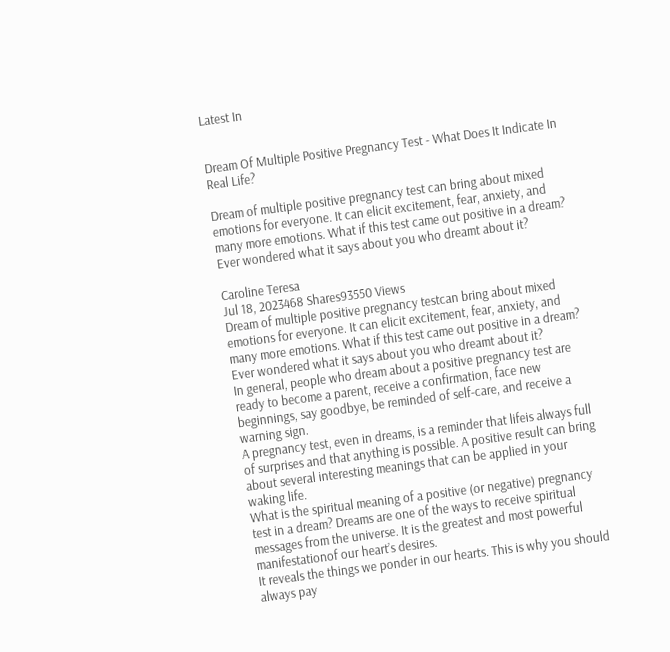Latest In


Dream Of Multiple Positive Pregnancy Test - What Does It Indicate In Real Life?

Dream of multiple positive pregnancy test can bring about mixed emotions for everyone. It can elicit excitement, fear, anxiety, and many more emotions. What if this test came out positive in a dream? Ever wondered what it says about you who dreamt about it?

Caroline Teresa
Jul 18, 2023468 Shares93550 Views
Dream of multiple positive pregnancy testcan bring about mixed emotions for everyone. It can elicit excitement, fear, anxiety, and many more emotions. What if this test came out positive in a dream? Ever wondered what it says about you who dreamt about it?
In general, people who dream about a positive pregnancy test are ready to become a parent, receive a confirmation, face new beginnings, say goodbye, be reminded of self-care, and receive a warning sign.
A pregnancy test, even in dreams, is a reminder that lifeis always full of surprises and that anything is possible. A positive result can bring about several interesting meanings that can be applied in your waking life.
What is the spiritual meaning of a positive (or negative) pregnancy test in a dream? Dreams are one of the ways to receive spiritual messages from the universe. It is the greatest and most powerful manifestationof our heart’s desires.
It reveals the things we ponder in our hearts. This is why you should always pay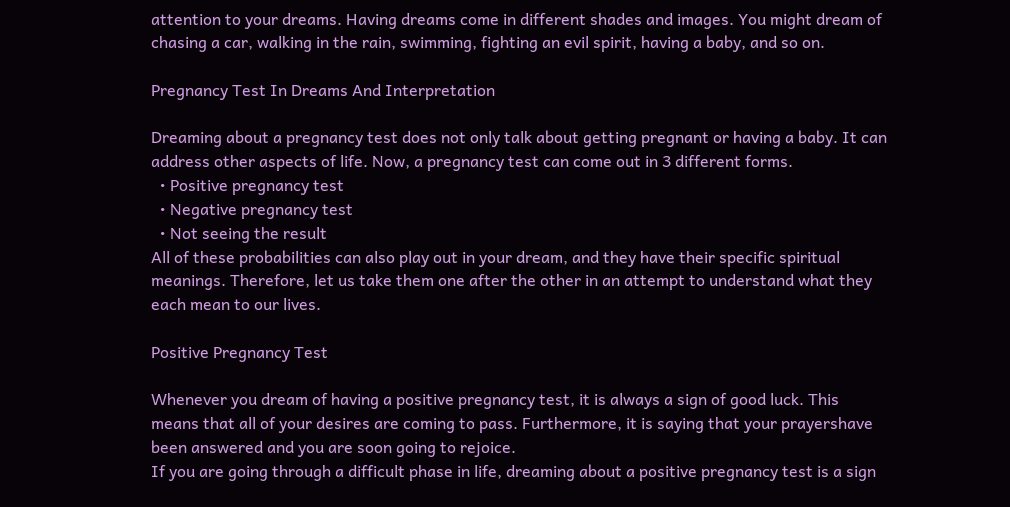attention to your dreams. Having dreams come in different shades and images. You might dream of chasing a car, walking in the rain, swimming, fighting an evil spirit, having a baby, and so on.

Pregnancy Test In Dreams And Interpretation

Dreaming about a pregnancy test does not only talk about getting pregnant or having a baby. It can address other aspects of life. Now, a pregnancy test can come out in 3 different forms.
  • Positive pregnancy test
  • Negative pregnancy test
  • Not seeing the result
All of these probabilities can also play out in your dream, and they have their specific spiritual meanings. Therefore, let us take them one after the other in an attempt to understand what they each mean to our lives.

Positive Pregnancy Test

Whenever you dream of having a positive pregnancy test, it is always a sign of good luck. This means that all of your desires are coming to pass. Furthermore, it is saying that your prayershave been answered and you are soon going to rejoice.
If you are going through a difficult phase in life, dreaming about a positive pregnancy test is a sign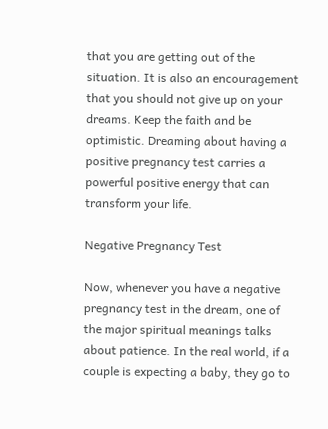that you are getting out of the situation. It is also an encouragement that you should not give up on your dreams. Keep the faith and be optimistic. Dreaming about having a positive pregnancy test carries a powerful positive energy that can transform your life.

Negative Pregnancy Test

Now, whenever you have a negative pregnancy test in the dream, one of the major spiritual meanings talks about patience. In the real world, if a couple is expecting a baby, they go to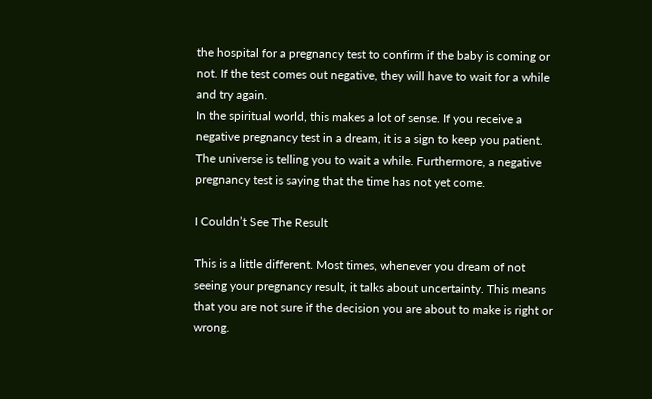the hospital for a pregnancy test to confirm if the baby is coming or not. If the test comes out negative, they will have to wait for a while and try again.
In the spiritual world, this makes a lot of sense. If you receive a negative pregnancy test in a dream, it is a sign to keep you patient. The universe is telling you to wait a while. Furthermore, a negative pregnancy test is saying that the time has not yet come.

I Couldn’t See The Result

This is a little different. Most times, whenever you dream of not seeing your pregnancy result, it talks about uncertainty. This means that you are not sure if the decision you are about to make is right or wrong.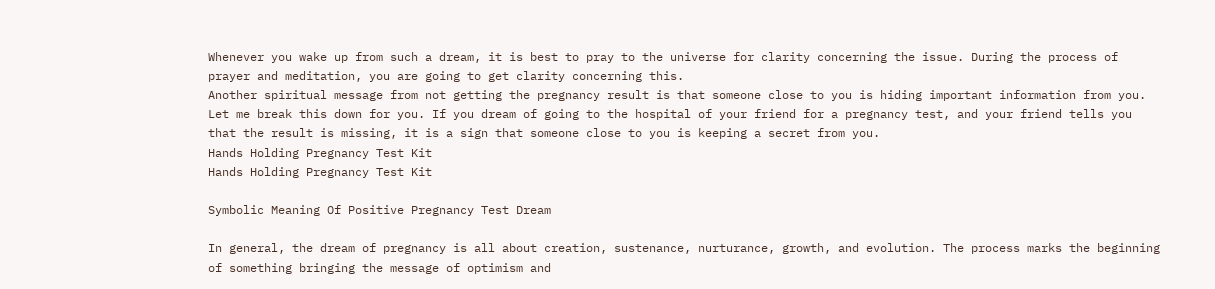Whenever you wake up from such a dream, it is best to pray to the universe for clarity concerning the issue. During the process of prayer and meditation, you are going to get clarity concerning this.
Another spiritual message from not getting the pregnancy result is that someone close to you is hiding important information from you. Let me break this down for you. If you dream of going to the hospital of your friend for a pregnancy test, and your friend tells you that the result is missing, it is a sign that someone close to you is keeping a secret from you.
Hands Holding Pregnancy Test Kit
Hands Holding Pregnancy Test Kit

Symbolic Meaning Of Positive Pregnancy Test Dream

In general, the dream of pregnancy is all about creation, sustenance, nurturance, growth, and evolution. The process marks the beginning of something bringing the message of optimism and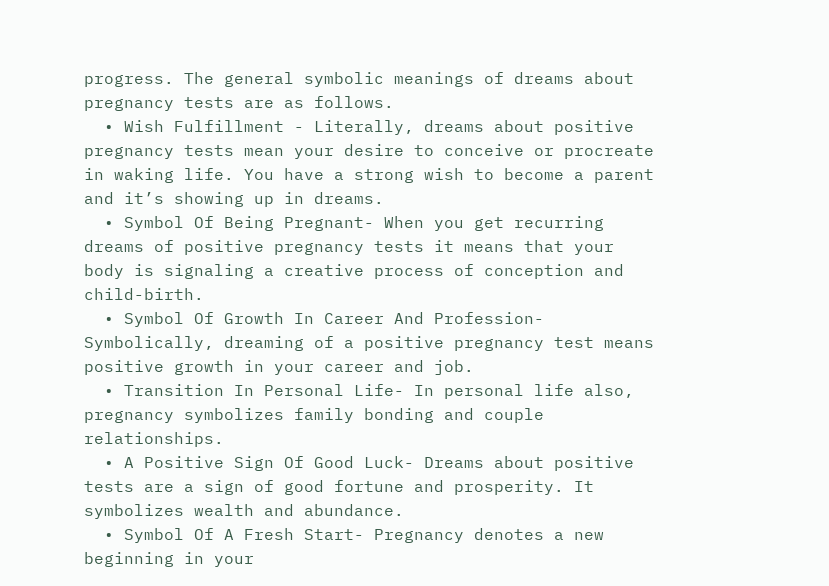progress. The general symbolic meanings of dreams about pregnancy tests are as follows.
  • Wish Fulfillment - Literally, dreams about positive pregnancy tests mean your desire to conceive or procreate in waking life. You have a strong wish to become a parent and it’s showing up in dreams.
  • Symbol Of Being Pregnant- When you get recurring dreams of positive pregnancy tests it means that your body is signaling a creative process of conception and child-birth.
  • Symbol Of Growth In Career And Profession- Symbolically, dreaming of a positive pregnancy test means positive growth in your career and job.
  • Transition In Personal Life- In personal life also, pregnancy symbolizes family bonding and couple relationships.
  • A Positive Sign Of Good Luck- Dreams about positive tests are a sign of good fortune and prosperity. It symbolizes wealth and abundance.
  • Symbol Of A Fresh Start- Pregnancy denotes a new beginning in your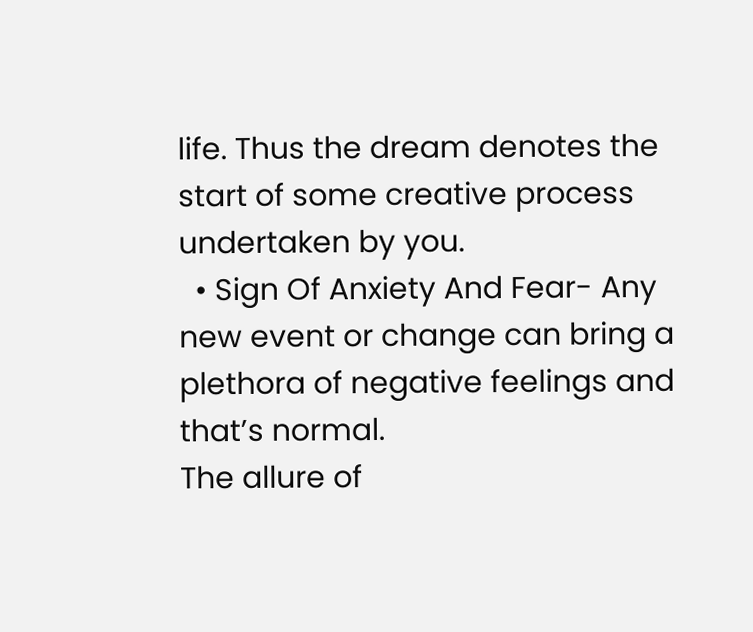life. Thus the dream denotes the start of some creative process undertaken by you.
  • Sign Of Anxiety And Fear- Any new event or change can bring a plethora of negative feelings and that’s normal.
The allure of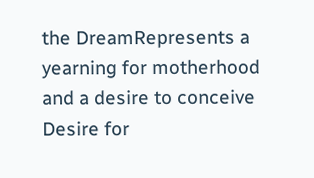the DreamRepresents a yearning for motherhood and a desire to conceive
Desire for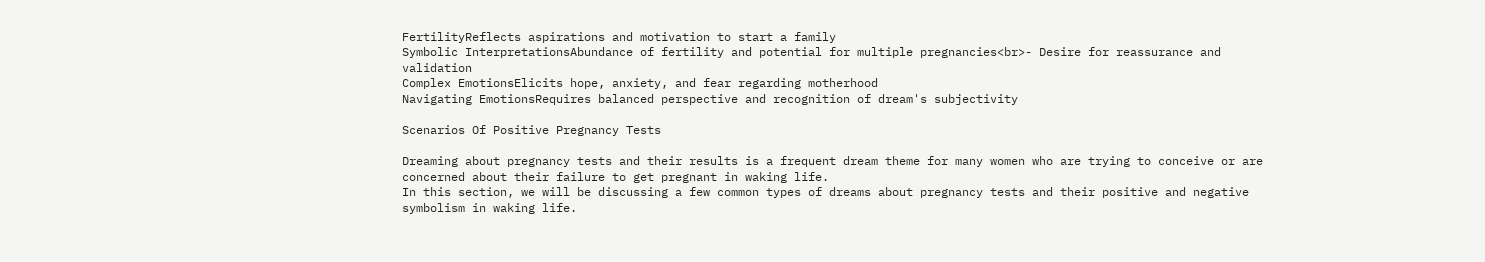FertilityReflects aspirations and motivation to start a family
Symbolic InterpretationsAbundance of fertility and potential for multiple pregnancies<br>- Desire for reassurance and validation
Complex EmotionsElicits hope, anxiety, and fear regarding motherhood
Navigating EmotionsRequires balanced perspective and recognition of dream's subjectivity

Scenarios Of Positive Pregnancy Tests

Dreaming about pregnancy tests and their results is a frequent dream theme for many women who are trying to conceive or are concerned about their failure to get pregnant in waking life.
In this section, we will be discussing a few common types of dreams about pregnancy tests and their positive and negative symbolism in waking life.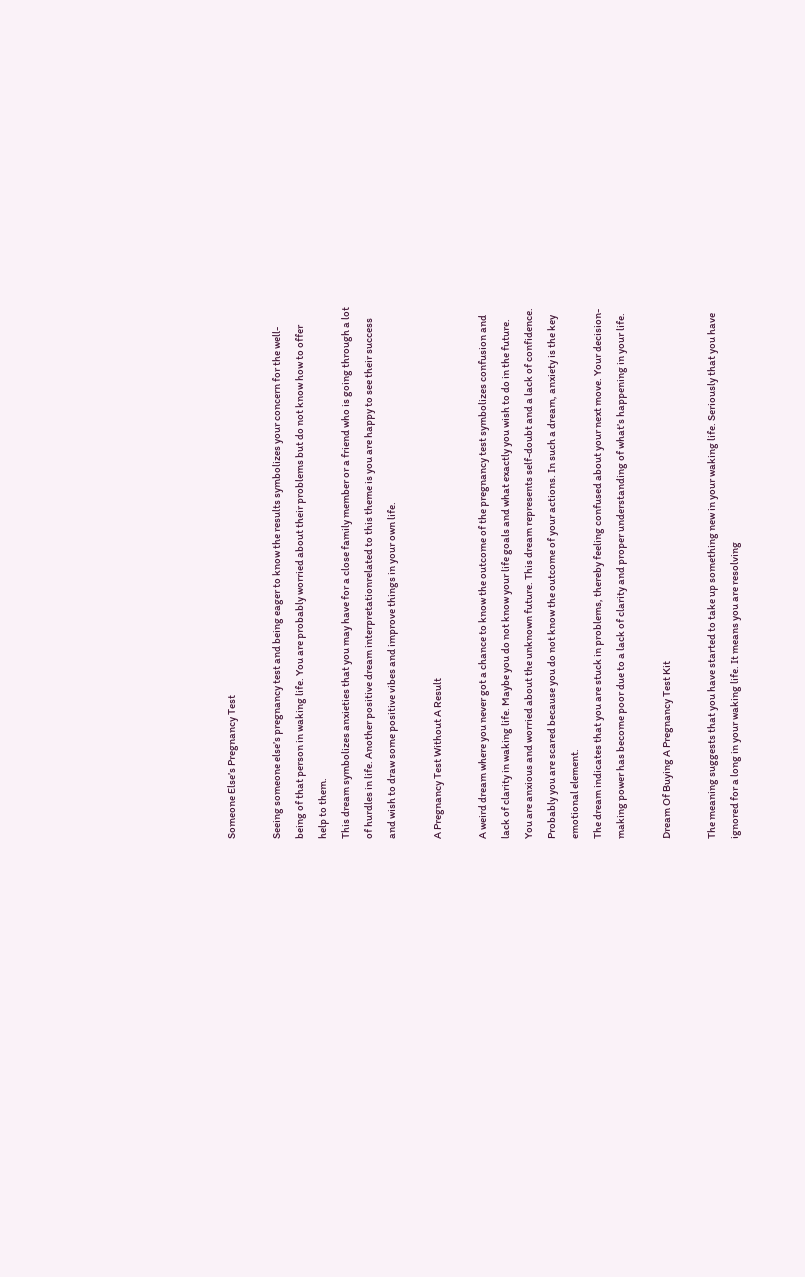Someone Else’s Pregnancy Test

Seeing someone else’s pregnancy test and being eager to know the results symbolizes your concern for the well-being of that person in waking life. You are probably worried about their problems but do not know how to offer help to them.
This dream symbolizes anxieties that you may have for a close family member or a friend who is going through a lot of hurdles in life. Another positive dream interpretationrelated to this theme is you are happy to see their success and wish to draw some positive vibes and improve things in your own life.

A Pregnancy Test Without A Result

A weird dream where you never got a chance to know the outcome of the pregnancy test symbolizes confusion and lack of clarity in waking life. Maybe you do not know your life goals and what exactly you wish to do in the future.
You are anxious and worried about the unknown future. This dream represents self-doubt and a lack of confidence. Probably you are scared because you do not know the outcome of your actions. In such a dream, anxiety is the key emotional element.
The dream indicates that you are stuck in problems, thereby feeling confused about your next move. Your decision-making power has become poor due to a lack of clarity and proper understanding of what’s happening in your life.

Dream Of Buying A Pregnancy Test Kit

The meaning suggests that you have started to take up something new in your waking life. Seriously that you have ignored for a long in your waking life. It means you are resolving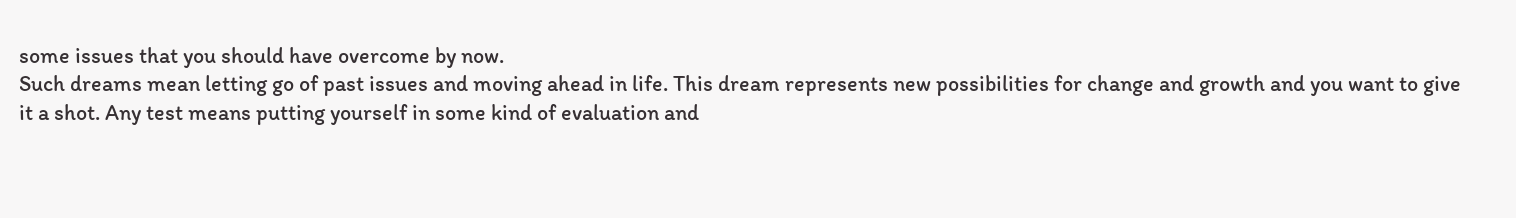some issues that you should have overcome by now.
Such dreams mean letting go of past issues and moving ahead in life. This dream represents new possibilities for change and growth and you want to give it a shot. Any test means putting yourself in some kind of evaluation and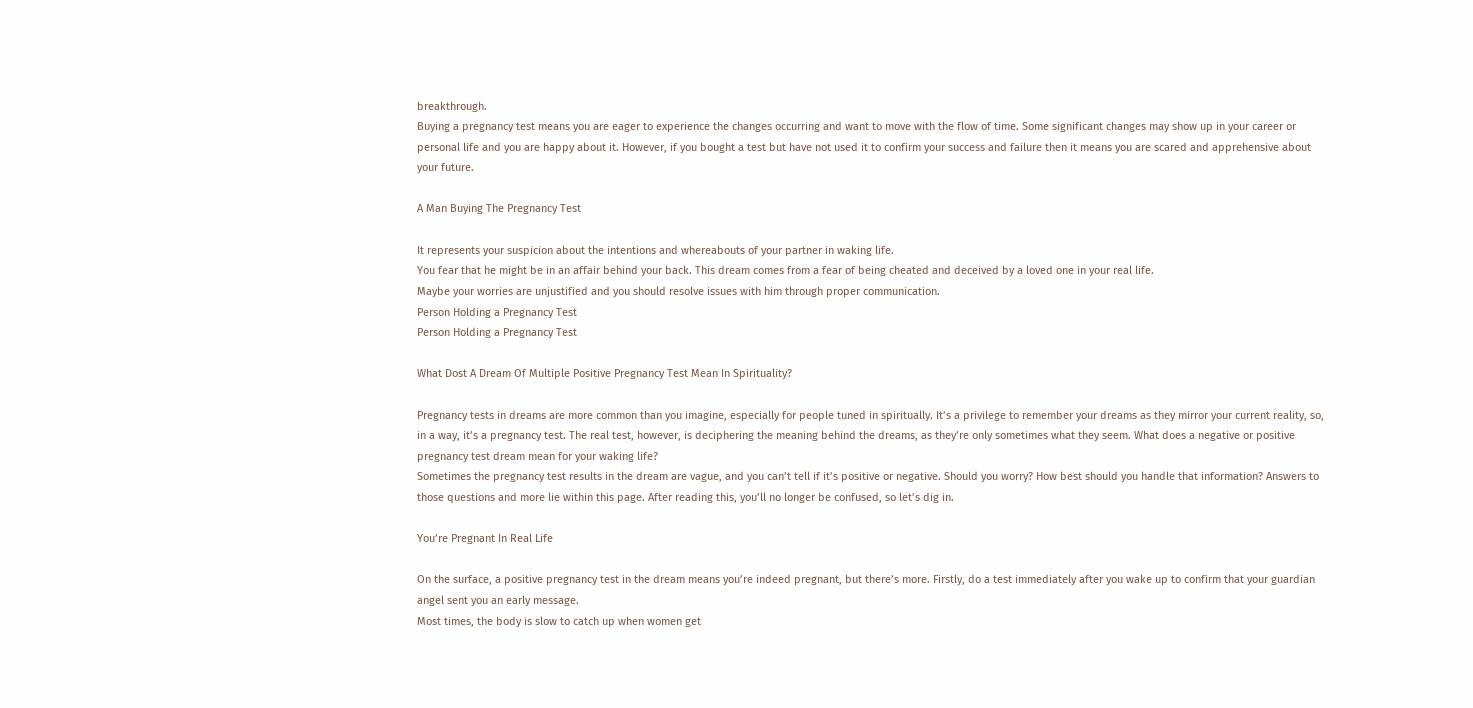breakthrough.
Buying a pregnancy test means you are eager to experience the changes occurring and want to move with the flow of time. Some significant changes may show up in your career or personal life and you are happy about it. However, if you bought a test but have not used it to confirm your success and failure then it means you are scared and apprehensive about your future.

A Man Buying The Pregnancy Test

It represents your suspicion about the intentions and whereabouts of your partner in waking life.
You fear that he might be in an affair behind your back. This dream comes from a fear of being cheated and deceived by a loved one in your real life.
Maybe your worries are unjustified and you should resolve issues with him through proper communication.
Person Holding a Pregnancy Test
Person Holding a Pregnancy Test

What Dost A Dream Of Multiple Positive Pregnancy Test Mean In Spirituality?

Pregnancy tests in dreams are more common than you imagine, especially for people tuned in spiritually. It’s a privilege to remember your dreams as they mirror your current reality, so, in a way, it’s a pregnancy test. The real test, however, is deciphering the meaning behind the dreams, as they’re only sometimes what they seem. What does a negative or positive pregnancy test dream mean for your waking life?
Sometimes the pregnancy test results in the dream are vague, and you can’t tell if it’s positive or negative. Should you worry? How best should you handle that information? Answers to those questions and more lie within this page. After reading this, you’ll no longer be confused, so let’s dig in.

You’re Pregnant In Real Life

On the surface, a positive pregnancy test in the dream means you’re indeed pregnant, but there’s more. Firstly, do a test immediately after you wake up to confirm that your guardian angel sent you an early message.
Most times, the body is slow to catch up when women get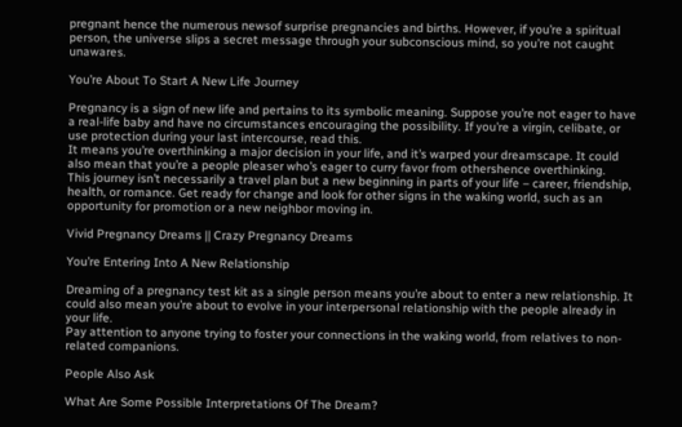pregnant hence the numerous newsof surprise pregnancies and births. However, if you’re a spiritual person, the universe slips a secret message through your subconscious mind, so you’re not caught unawares.

You’re About To Start A New Life Journey

Pregnancy is a sign of new life and pertains to its symbolic meaning. Suppose you’re not eager to have a real-life baby and have no circumstances encouraging the possibility. If you’re a virgin, celibate, or use protection during your last intercourse, read this.
It means you’re overthinking a major decision in your life, and it’s warped your dreamscape. It could also mean that you’re a people pleaser who’s eager to curry favor from othershence overthinking.
This journey isn’t necessarily a travel plan but a new beginning in parts of your life – career, friendship, health, or romance. Get ready for change and look for other signs in the waking world, such as an opportunity for promotion or a new neighbor moving in.

Vivid Pregnancy Dreams || Crazy Pregnancy Dreams

You’re Entering Into A New Relationship

Dreaming of a pregnancy test kit as a single person means you’re about to enter a new relationship. It could also mean you’re about to evolve in your interpersonal relationship with the people already in your life.
Pay attention to anyone trying to foster your connections in the waking world, from relatives to non-related companions.

People Also Ask

What Are Some Possible Interpretations Of The Dream?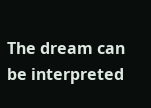The dream can be interpreted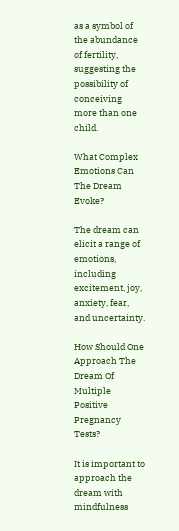as a symbol of the abundance of fertility, suggesting the possibility of conceiving more than one child.

What Complex Emotions Can The Dream Evoke?

The dream can elicit a range of emotions, including excitement, joy, anxiety, fear, and uncertainty.

How Should One Approach The Dream Of Multiple Positive Pregnancy Tests?

It is important to approach the dream with mindfulness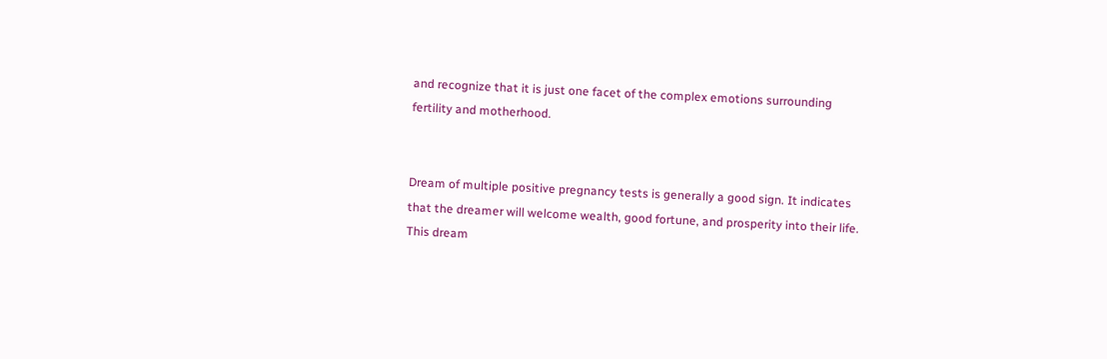and recognize that it is just one facet of the complex emotions surrounding fertility and motherhood.


Dream of multiple positive pregnancy tests is generally a good sign. It indicates that the dreamer will welcome wealth, good fortune, and prosperity into their life. This dream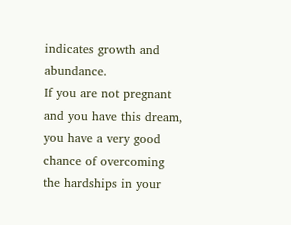indicates growth and abundance.
If you are not pregnant and you have this dream, you have a very good chance of overcoming the hardships in your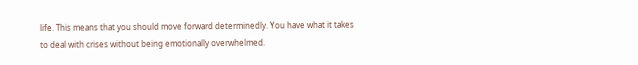life. This means that you should move forward determinedly. You have what it takes to deal with crises without being emotionally overwhelmed.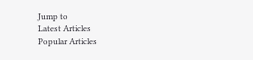Jump to
Latest Articles
Popular Articles